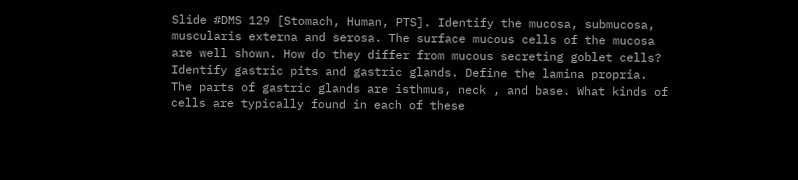Slide #DMS 129 [Stomach, Human, PTS]. Identify the mucosa, submucosa, muscularis externa and serosa. The surface mucous cells of the mucosa are well shown. How do they differ from mucous secreting goblet cells? Identify gastric pits and gastric glands. Define the lamina propria. The parts of gastric glands are isthmus, neck , and base. What kinds of cells are typically found in each of these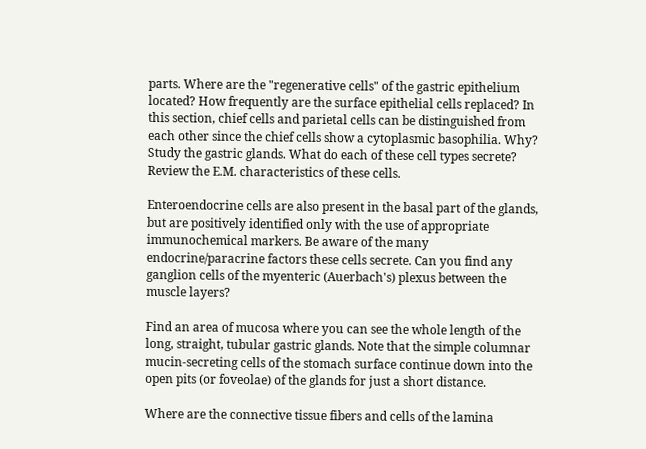parts. Where are the "regenerative cells" of the gastric epithelium located? How frequently are the surface epithelial cells replaced? In this section, chief cells and parietal cells can be distinguished from each other since the chief cells show a cytoplasmic basophilia. Why? Study the gastric glands. What do each of these cell types secrete? Review the E.M. characteristics of these cells.

Enteroendocrine cells are also present in the basal part of the glands, but are positively identified only with the use of appropriate immunochemical markers. Be aware of the many endocrine/paracrine factors these cells secrete. Can you find any ganglion cells of the myenteric (Auerbach's) plexus between the muscle layers?

Find an area of mucosa where you can see the whole length of the long, straight, tubular gastric glands. Note that the simple columnar mucin-secreting cells of the stomach surface continue down into the open pits (or foveolae) of the glands for just a short distance.

Where are the connective tissue fibers and cells of the lamina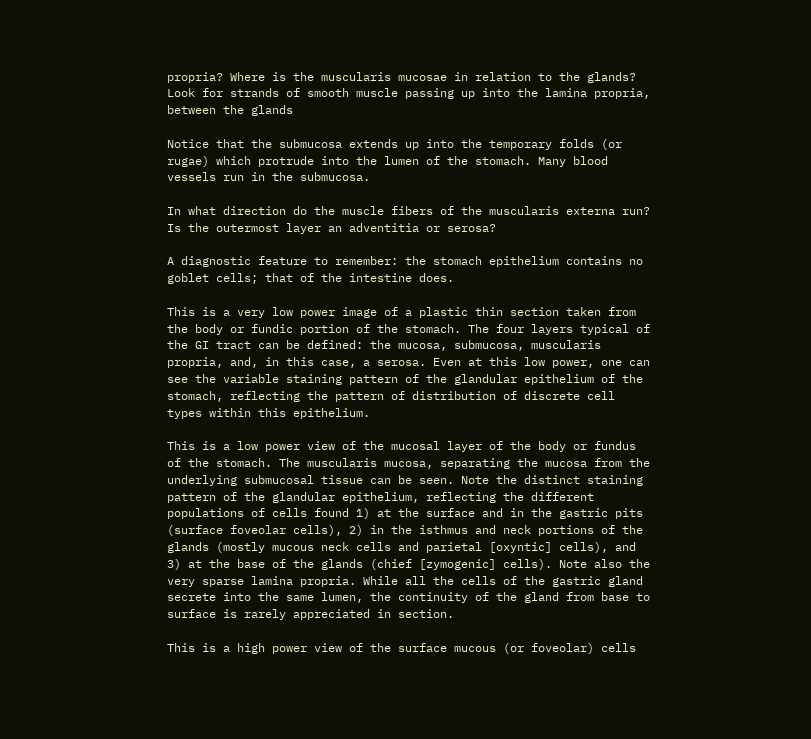propria? Where is the muscularis mucosae in relation to the glands? Look for strands of smooth muscle passing up into the lamina propria, between the glands

Notice that the submucosa extends up into the temporary folds (or rugae) which protrude into the lumen of the stomach. Many blood vessels run in the submucosa.

In what direction do the muscle fibers of the muscularis externa run? Is the outermost layer an adventitia or serosa?

A diagnostic feature to remember: the stomach epithelium contains no goblet cells; that of the intestine does.

This is a very low power image of a plastic thin section taken from the body or fundic portion of the stomach. The four layers typical of the GI tract can be defined: the mucosa, submucosa, muscularis propria, and, in this case, a serosa. Even at this low power, one can see the variable staining pattern of the glandular epithelium of the stomach, reflecting the pattern of distribution of discrete cell types within this epithelium.

This is a low power view of the mucosal layer of the body or fundus of the stomach. The muscularis mucosa, separating the mucosa from the underlying submucosal tissue can be seen. Note the distinct staining pattern of the glandular epithelium, reflecting the different populations of cells found 1) at the surface and in the gastric pits (surface foveolar cells), 2) in the isthmus and neck portions of the glands (mostly mucous neck cells and parietal [oxyntic] cells), and 3) at the base of the glands (chief [zymogenic] cells). Note also the very sparse lamina propria. While all the cells of the gastric gland secrete into the same lumen, the continuity of the gland from base to surface is rarely appreciated in section.

This is a high power view of the surface mucous (or foveolar) cells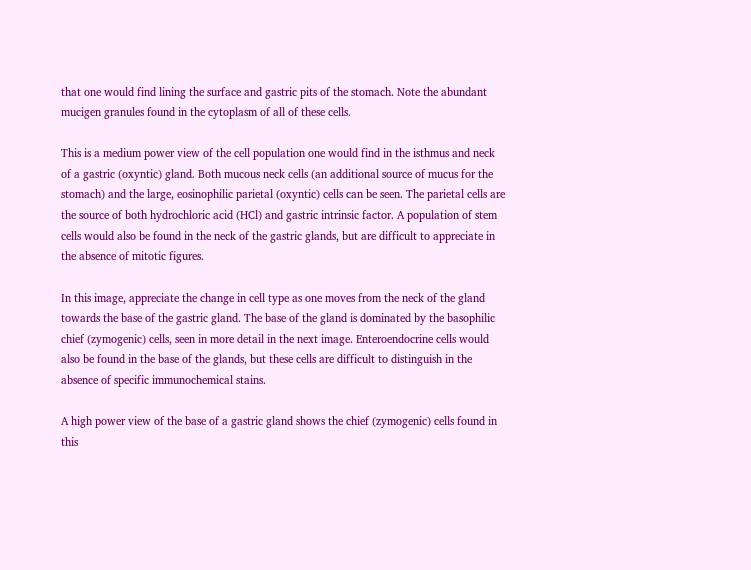that one would find lining the surface and gastric pits of the stomach. Note the abundant mucigen granules found in the cytoplasm of all of these cells.

This is a medium power view of the cell population one would find in the isthmus and neck of a gastric (oxyntic) gland. Both mucous neck cells (an additional source of mucus for the stomach) and the large, eosinophilic parietal (oxyntic) cells can be seen. The parietal cells are the source of both hydrochloric acid (HCl) and gastric intrinsic factor. A population of stem cells would also be found in the neck of the gastric glands, but are difficult to appreciate in the absence of mitotic figures.

In this image, appreciate the change in cell type as one moves from the neck of the gland towards the base of the gastric gland. The base of the gland is dominated by the basophilic chief (zymogenic) cells, seen in more detail in the next image. Enteroendocrine cells would also be found in the base of the glands, but these cells are difficult to distinguish in the absence of specific immunochemical stains.

A high power view of the base of a gastric gland shows the chief (zymogenic) cells found in this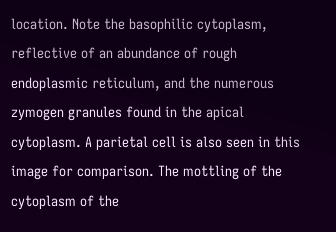location. Note the basophilic cytoplasm, reflective of an abundance of rough endoplasmic reticulum, and the numerous zymogen granules found in the apical cytoplasm. A parietal cell is also seen in this image for comparison. The mottling of the cytoplasm of the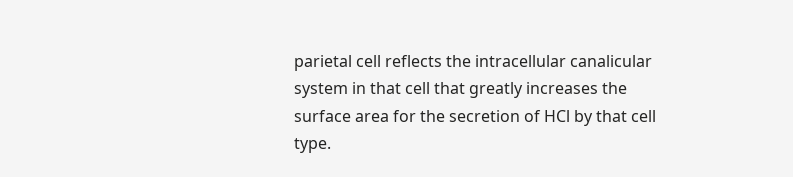parietal cell reflects the intracellular canalicular system in that cell that greatly increases the surface area for the secretion of HCl by that cell type.